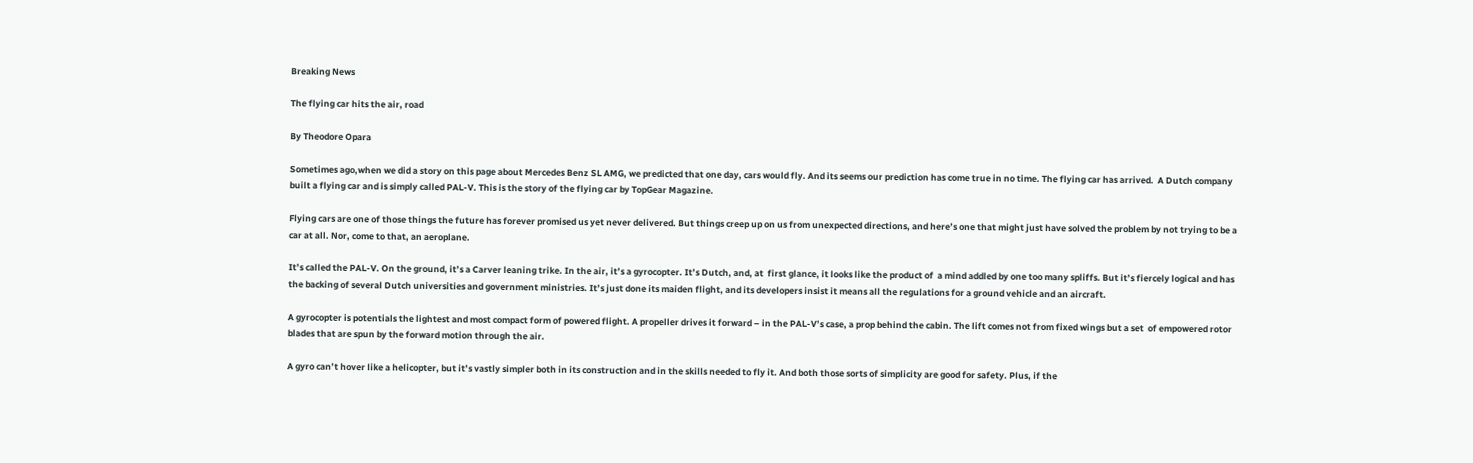Breaking News

The flying car hits the air, road

By Theodore Opara

Sometimes ago,when we did a story on this page about Mercedes Benz SL AMG, we predicted that one day, cars would fly. And its seems our prediction has come true in no time. The flying car has arrived.  A Dutch company built a flying car and is simply called PAL-V. This is the story of the flying car by TopGear Magazine.

Flying cars are one of those things the future has forever promised us yet never delivered. But things creep up on us from unexpected directions, and here’s one that might just have solved the problem by not trying to be a car at all. Nor, come to that, an aeroplane.

It’s called the PAL-V. On the ground, it’s a Carver leaning trike. In the air, it’s a gyrocopter. It’s Dutch, and, at  first glance, it looks like the product of  a mind addled by one too many spliffs. But it’s fiercely logical and has the backing of several Dutch universities and government ministries. It’s just done its maiden flight, and its developers insist it means all the regulations for a ground vehicle and an aircraft.

A gyrocopter is potentials the lightest and most compact form of powered flight. A propeller drives it forward – in the PAL-V’s case, a prop behind the cabin. The lift comes not from fixed wings but a set  of empowered rotor blades that are spun by the forward motion through the air.

A gyro can’t hover like a helicopter, but it’s vastly simpler both in its construction and in the skills needed to fly it. And both those sorts of simplicity are good for safety. Plus, if the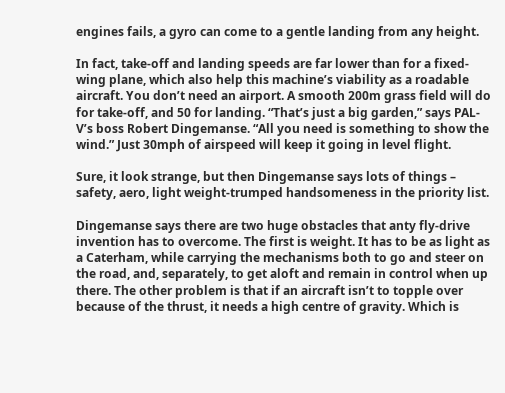engines fails, a gyro can come to a gentle landing from any height.

In fact, take-off and landing speeds are far lower than for a fixed-wing plane, which also help this machine’s viability as a roadable aircraft. You don’t need an airport. A smooth 200m grass field will do for take-off, and 50 for landing. “That’s just a big garden,” says PAL-V’s boss Robert Dingemanse. “All you need is something to show the wind.” Just 30mph of airspeed will keep it going in level flight.

Sure, it look strange, but then Dingemanse says lots of things – safety, aero, light weight-trumped handsomeness in the priority list.

Dingemanse says there are two huge obstacles that anty fly-drive invention has to overcome. The first is weight. It has to be as light as a Caterham, while carrying the mechanisms both to go and steer on the road, and, separately, to get aloft and remain in control when up there. The other problem is that if an aircraft isn’t to topple over because of the thrust, it needs a high centre of gravity. Which is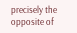precisely the opposite of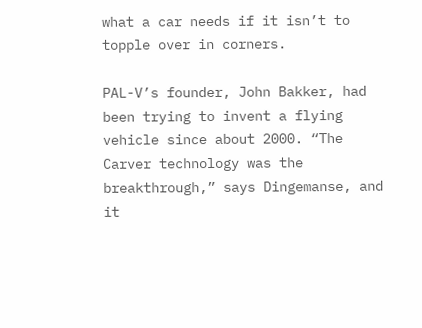what a car needs if it isn’t to topple over in corners.

PAL-V’s founder, John Bakker, had been trying to invent a flying vehicle since about 2000. “The Carver technology was the breakthrough,” says Dingemanse, and it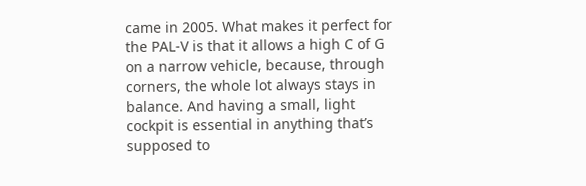came in 2005. What makes it perfect for the PAL-V is that it allows a high C of G on a narrow vehicle, because, through corners, the whole lot always stays in balance. And having a small, light cockpit is essential in anything that’s supposed to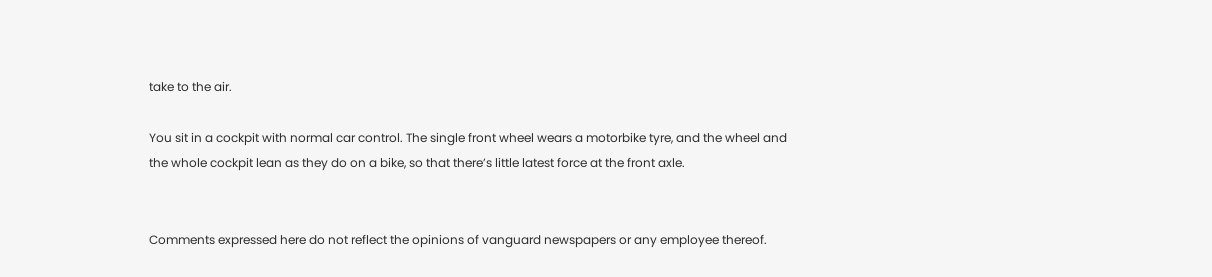take to the air.

You sit in a cockpit with normal car control. The single front wheel wears a motorbike tyre, and the wheel and the whole cockpit lean as they do on a bike, so that there’s little latest force at the front axle.


Comments expressed here do not reflect the opinions of vanguard newspapers or any employee thereof.